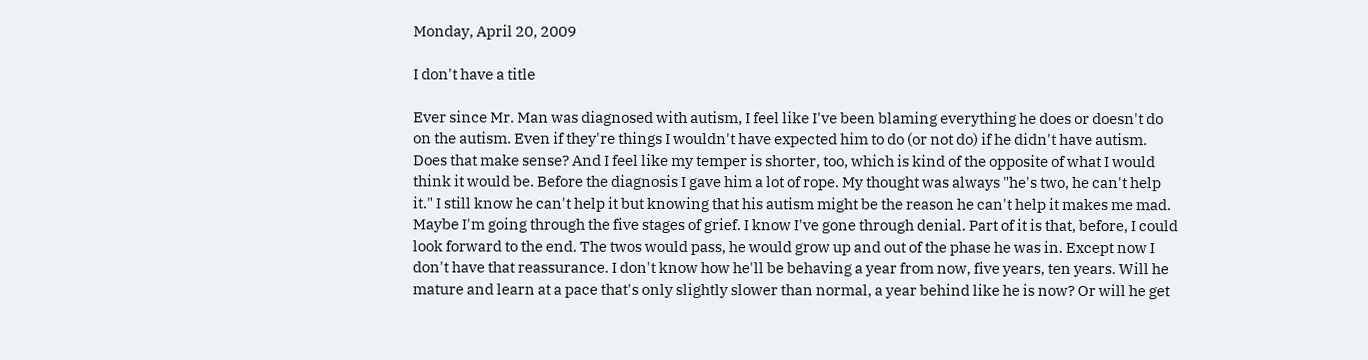Monday, April 20, 2009

I don't have a title

Ever since Mr. Man was diagnosed with autism, I feel like I've been blaming everything he does or doesn't do on the autism. Even if they're things I wouldn't have expected him to do (or not do) if he didn't have autism. Does that make sense? And I feel like my temper is shorter, too, which is kind of the opposite of what I would think it would be. Before the diagnosis I gave him a lot of rope. My thought was always "he's two, he can't help it." I still know he can't help it but knowing that his autism might be the reason he can't help it makes me mad. Maybe I'm going through the five stages of grief. I know I've gone through denial. Part of it is that, before, I could look forward to the end. The twos would pass, he would grow up and out of the phase he was in. Except now I don't have that reassurance. I don't know how he'll be behaving a year from now, five years, ten years. Will he mature and learn at a pace that's only slightly slower than normal, a year behind like he is now? Or will he get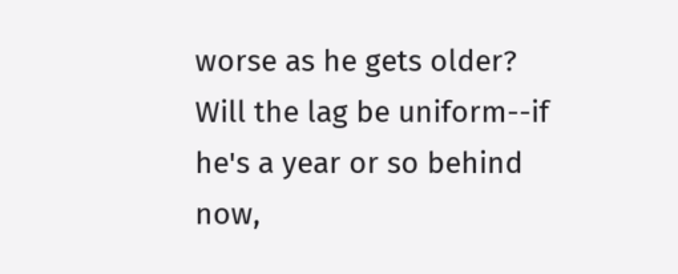worse as he gets older? Will the lag be uniform--if he's a year or so behind now,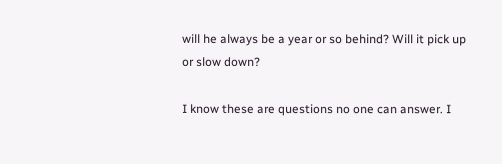will he always be a year or so behind? Will it pick up or slow down?

I know these are questions no one can answer. I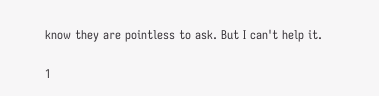know they are pointless to ask. But I can't help it.

1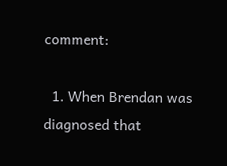comment:

  1. When Brendan was diagnosed that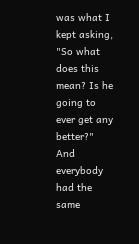was what I kept asking, "So what does this mean? Is he going to ever get any better?" And everybody had the same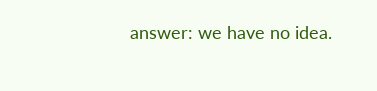answer: we have no idea.